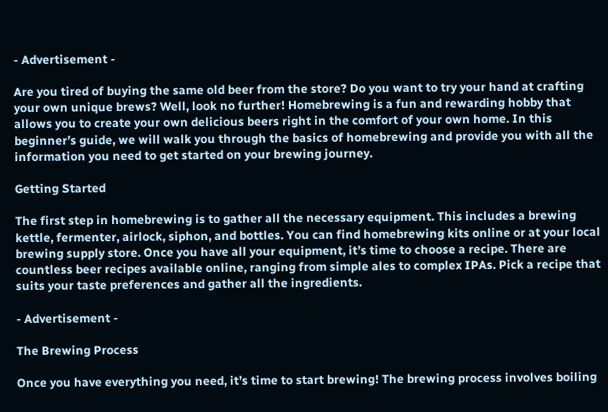- Advertisement -

Are you tired of buying the same old beer from the store? Do you want to try your hand at crafting your own unique brews? Well, look no further! Homebrewing is a fun and rewarding hobby that allows you to create your own delicious beers right in the comfort of your own home. In this beginner’s guide, we will walk you through the basics of homebrewing and provide you with all the information you need to get started on your brewing journey.

Getting Started

The first step in homebrewing is to gather all the necessary equipment. This includes a brewing kettle, fermenter, airlock, siphon, and bottles. You can find homebrewing kits online or at your local brewing supply store. Once you have all your equipment, it’s time to choose a recipe. There are countless beer recipes available online, ranging from simple ales to complex IPAs. Pick a recipe that suits your taste preferences and gather all the ingredients.

- Advertisement -

The Brewing Process

Once you have everything you need, it’s time to start brewing! The brewing process involves boiling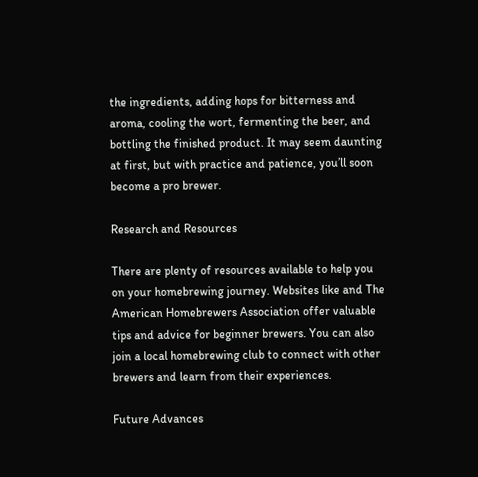the ingredients, adding hops for bitterness and aroma, cooling the wort, fermenting the beer, and bottling the finished product. It may seem daunting at first, but with practice and patience, you’ll soon become a pro brewer.

Research and Resources

There are plenty of resources available to help you on your homebrewing journey. Websites like and The American Homebrewers Association offer valuable tips and advice for beginner brewers. You can also join a local homebrewing club to connect with other brewers and learn from their experiences.

Future Advances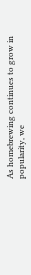As homebrewing continues to grow in popularity, we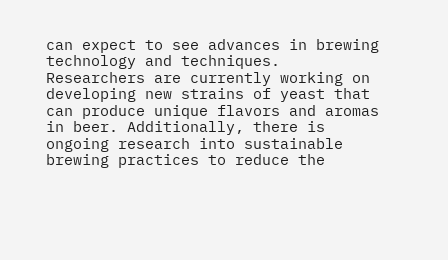can expect to see advances in brewing technology and techniques. Researchers are currently working on developing new strains of yeast that can produce unique flavors and aromas in beer. Additionally, there is ongoing research into sustainable brewing practices to reduce the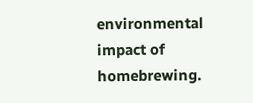environmental impact of homebrewing.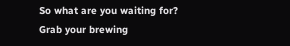So what are you waiting for? Grab your brewing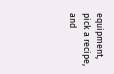equipment, pick a recipe, and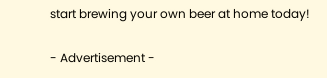start brewing your own beer at home today!

- Advertisement -